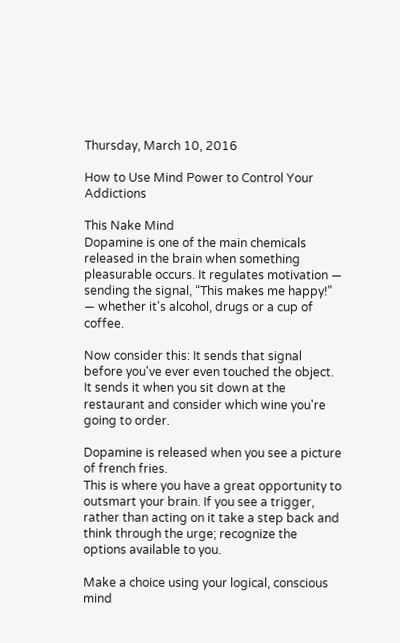Thursday, March 10, 2016

How to Use Mind Power to Control Your Addictions

This Nake Mind
Dopamine is one of the main chemicals released in the brain when something pleasurable occurs. It regulates motivation — sending the signal, “This makes me happy!” — whether it's alcohol, drugs or a cup of coffee.

Now consider this: It sends that signal before you've ever even touched the object. It sends it when you sit down at the restaurant and consider which wine you're going to order.

Dopamine is released when you see a picture of french fries.
This is where you have a great opportunity to outsmart your brain. If you see a trigger, rather than acting on it take a step back and think through the urge; recognize the options available to you.

Make a choice using your logical, conscious mind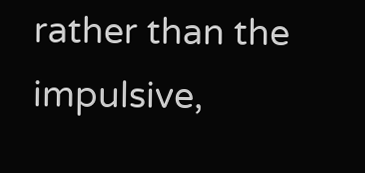rather than the impulsive,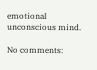emotional unconscious mind.

No comments: